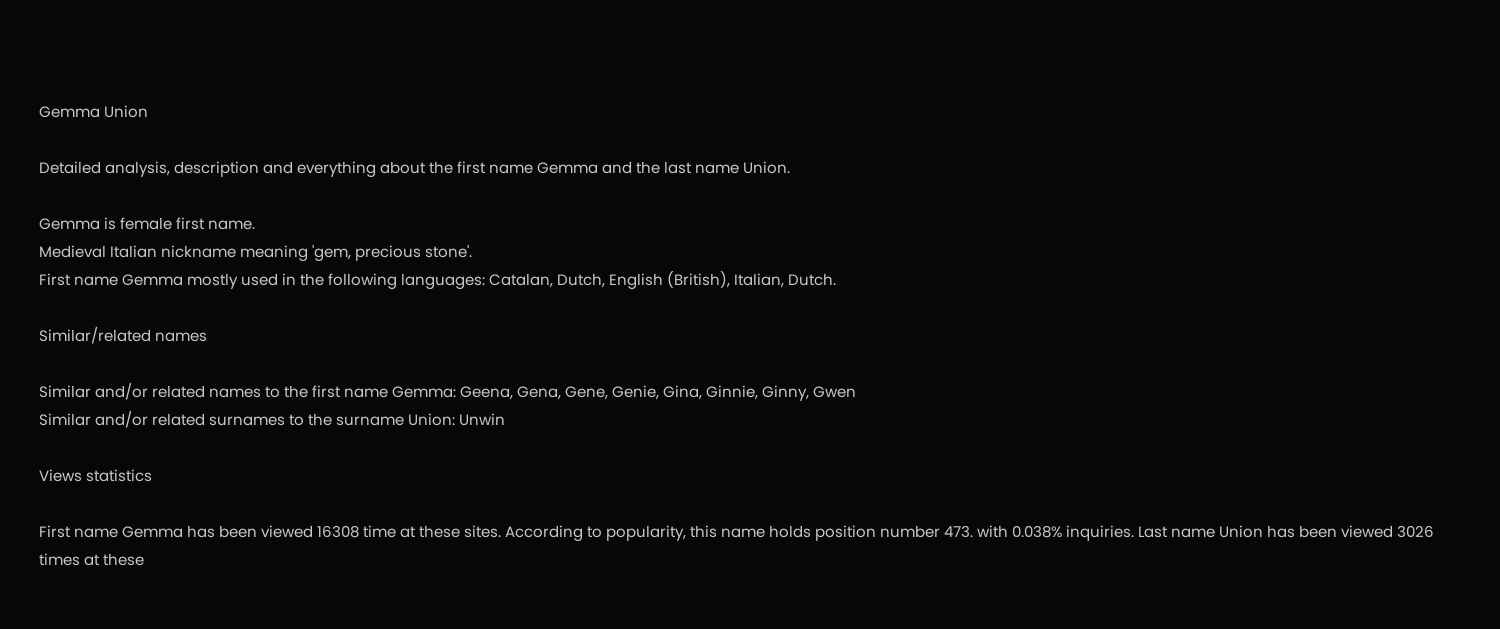Gemma Union

Detailed analysis, description and everything about the first name Gemma and the last name Union.

Gemma is female first name.
Medieval Italian nickname meaning 'gem, precious stone'.
First name Gemma mostly used in the following languages: Catalan, Dutch, English (British), Italian, Dutch.

Similar/related names

Similar and/or related names to the first name Gemma: Geena, Gena, Gene, Genie, Gina, Ginnie, Ginny, Gwen
Similar and/or related surnames to the surname Union: Unwin

Views statistics

First name Gemma has been viewed 16308 time at these sites. According to popularity, this name holds position number 473. with 0.038% inquiries. Last name Union has been viewed 3026 times at these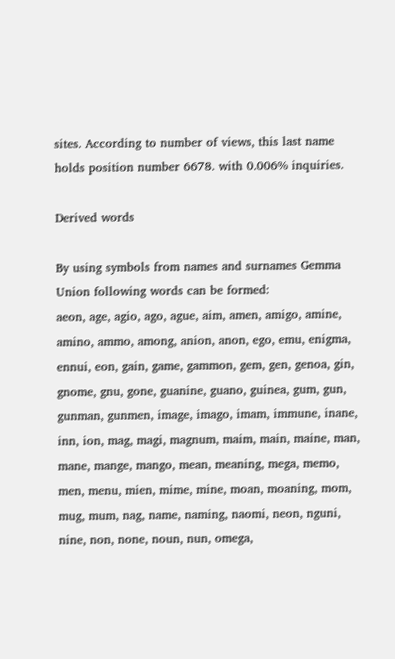sites. According to number of views, this last name holds position number 6678. with 0.006% inquiries.

Derived words

By using symbols from names and surnames Gemma Union following words can be formed:
aeon, age, agio, ago, ague, aim, amen, amigo, amine, amino, ammo, among, anion, anon, ego, emu, enigma, ennui, eon, gain, game, gammon, gem, gen, genoa, gin, gnome, gnu, gone, guanine, guano, guinea, gum, gun, gunman, gunmen, image, imago, imam, immune, inane, inn, ion, mag, magi, magnum, maim, main, maine, man, mane, mange, mango, mean, meaning, mega, memo, men, menu, mien, mime, mine, moan, moaning, mom, mug, mum, nag, name, naming, naomi, neon, nguni, nine, non, none, noun, nun, omega,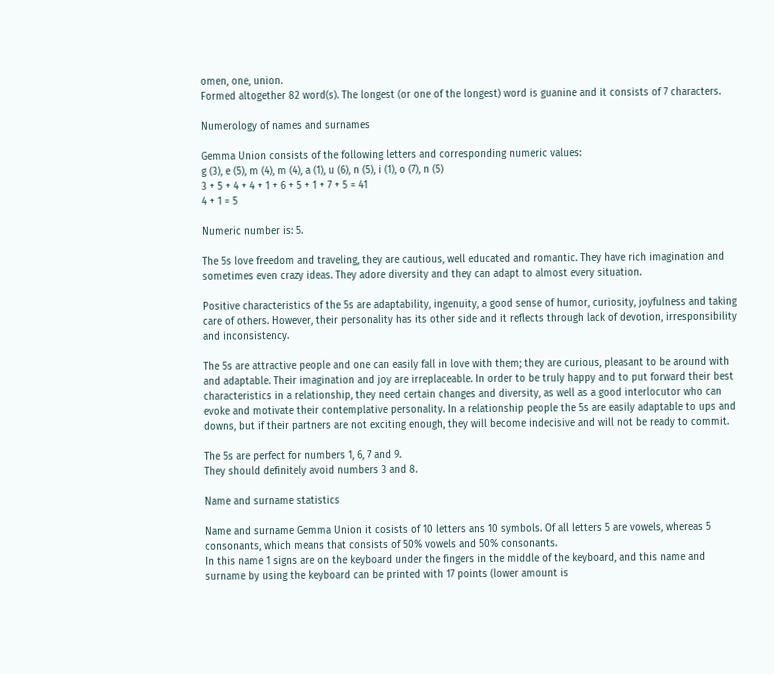omen, one, union.
Formed altogether 82 word(s). The longest (or one of the longest) word is guanine and it consists of 7 characters.

Numerology of names and surnames

Gemma Union consists of the following letters and corresponding numeric values:
g (3), e (5), m (4), m (4), a (1), u (6), n (5), i (1), o (7), n (5)
3 + 5 + 4 + 4 + 1 + 6 + 5 + 1 + 7 + 5 = 41
4 + 1 = 5

Numeric number is: 5.

The 5s love freedom and traveling, they are cautious, well educated and romantic. They have rich imagination and sometimes even crazy ideas. They adore diversity and they can adapt to almost every situation.

Positive characteristics of the 5s are adaptability, ingenuity, a good sense of humor, curiosity, joyfulness and taking care of others. However, their personality has its other side and it reflects through lack of devotion, irresponsibility and inconsistency.

The 5s are attractive people and one can easily fall in love with them; they are curious, pleasant to be around with and adaptable. Their imagination and joy are irreplaceable. In order to be truly happy and to put forward their best characteristics in a relationship, they need certain changes and diversity, as well as a good interlocutor who can evoke and motivate their contemplative personality. In a relationship people the 5s are easily adaptable to ups and downs, but if their partners are not exciting enough, they will become indecisive and will not be ready to commit.

The 5s are perfect for numbers 1, 6, 7 and 9.
They should definitely avoid numbers 3 and 8.

Name and surname statistics

Name and surname Gemma Union it cosists of 10 letters ans 10 symbols. Of all letters 5 are vowels, whereas 5 consonants, which means that consists of 50% vowels and 50% consonants.
In this name 1 signs are on the keyboard under the fingers in the middle of the keyboard, and this name and surname by using the keyboard can be printed with 17 points (lower amount is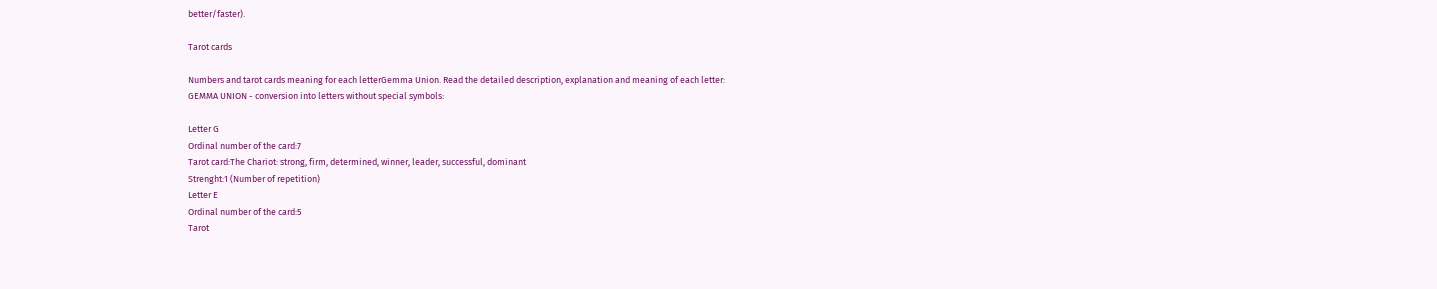better/faster).

Tarot cards

Numbers and tarot cards meaning for each letterGemma Union. Read the detailed description, explanation and meaning of each letter:
GEMMA UNION - conversion into letters without special symbols:

Letter G
Ordinal number of the card:7
Tarot card:The Chariot: strong, firm, determined, winner, leader, successful, dominant
Strenght:1 (Number of repetition)
Letter E
Ordinal number of the card:5
Tarot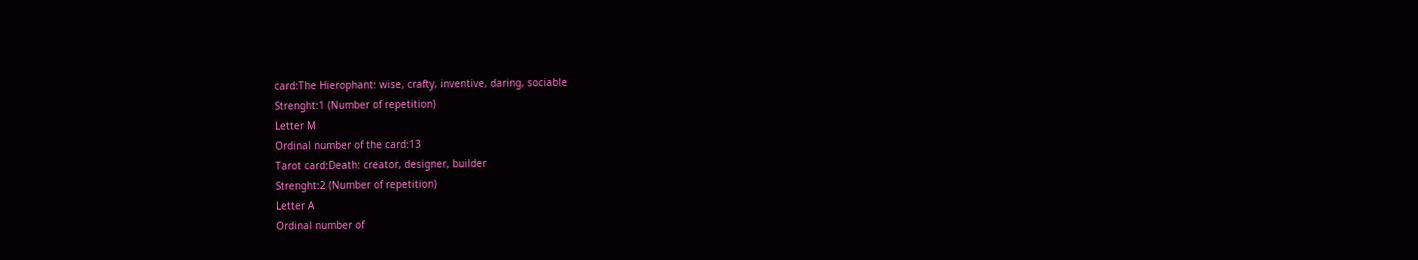card:The Hierophant: wise, crafty, inventive, daring, sociable
Strenght:1 (Number of repetition)
Letter M
Ordinal number of the card:13
Tarot card:Death: creator, designer, builder
Strenght:2 (Number of repetition)
Letter A
Ordinal number of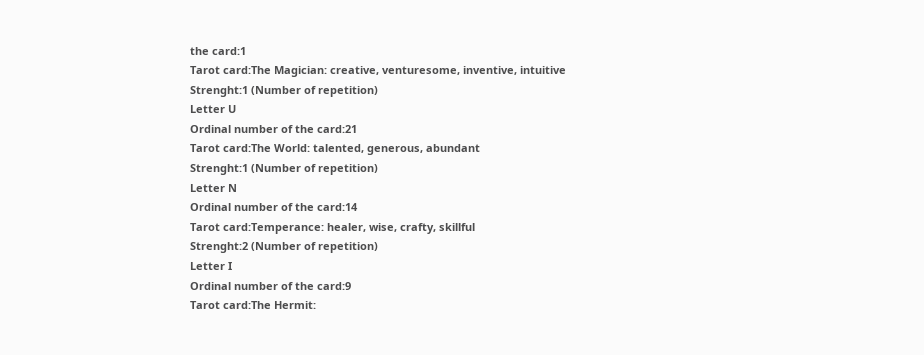the card:1
Tarot card:The Magician: creative, venturesome, inventive, intuitive
Strenght:1 (Number of repetition)
Letter U
Ordinal number of the card:21
Tarot card:The World: talented, generous, abundant
Strenght:1 (Number of repetition)
Letter N
Ordinal number of the card:14
Tarot card:Temperance: healer, wise, crafty, skillful
Strenght:2 (Number of repetition)
Letter I
Ordinal number of the card:9
Tarot card:The Hermit: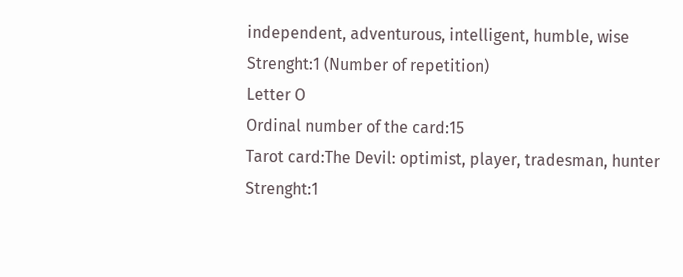independent, adventurous, intelligent, humble, wise
Strenght:1 (Number of repetition)
Letter O
Ordinal number of the card:15
Tarot card:The Devil: optimist, player, tradesman, hunter
Strenght:1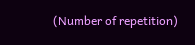(Number of repetition)